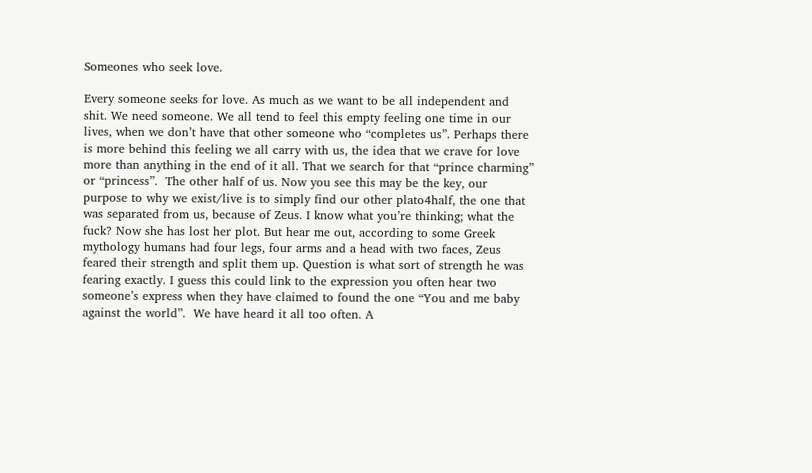Someones who seek love.

Every someone seeks for love. As much as we want to be all independent and shit. We need someone. We all tend to feel this empty feeling one time in our lives, when we don’t have that other someone who “completes us”. Perhaps there is more behind this feeling we all carry with us, the idea that we crave for love more than anything in the end of it all. That we search for that “prince charming” or “princess”.  The other half of us. Now you see this may be the key, our purpose to why we exist/live is to simply find our other plato4half, the one that was separated from us, because of Zeus. I know what you’re thinking; what the fuck? Now she has lost her plot. But hear me out, according to some Greek mythology humans had four legs, four arms and a head with two faces, Zeus feared their strength and split them up. Question is what sort of strength he was fearing exactly. I guess this could link to the expression you often hear two someone’s express when they have claimed to found the one “You and me baby against the world”.  We have heard it all too often. A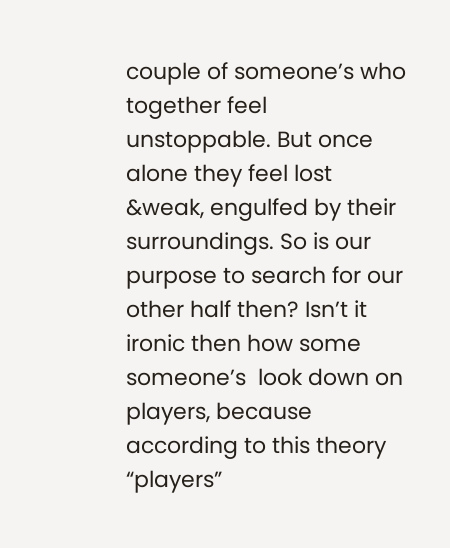couple of someone’s who together feel unstoppable. But once alone they feel lost &weak, engulfed by their surroundings. So is our purpose to search for our other half then? Isn’t it ironic then how some someone’s  look down on players, because according to this theory “players”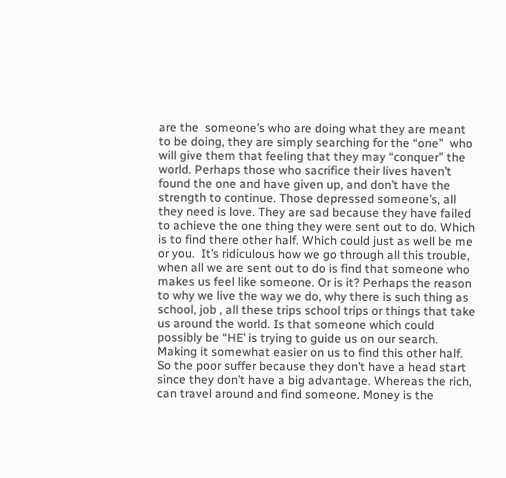are the  someone’s who are doing what they are meant to be doing, they are simply searching for the “one”  who will give them that feeling that they may “conquer” the world. Perhaps those who sacrifice their lives haven’t found the one and have given up, and don’t have the strength to continue. Those depressed someone’s, all they need is love. They are sad because they have failed to achieve the one thing they were sent out to do. Which is to find there other half. Which could just as well be me or you.  It’s ridiculous how we go through all this trouble, when all we are sent out to do is find that someone who makes us feel like someone. Or is it? Perhaps the reason to why we live the way we do, why there is such thing as school, job , all these trips school trips or things that take us around the world. Is that someone which could possibly be “HE’ is trying to guide us on our search. Making it somewhat easier on us to find this other half.  So the poor suffer because they don’t have a head start since they don’t have a big advantage. Whereas the rich, can travel around and find someone. Money is the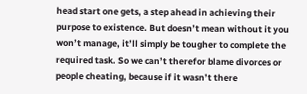head start one gets, a step ahead in achieving their purpose to existence. But doesn’t mean without it you won’t manage, it’ll simply be tougher to complete the required task. So we can’t therefor blame divorces or people cheating, because if it wasn’t there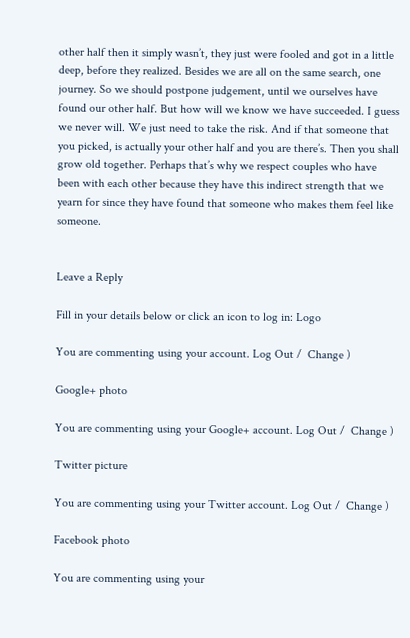other half then it simply wasn’t, they just were fooled and got in a little deep, before they realized. Besides we are all on the same search, one journey. So we should postpone judgement, until we ourselves have found our other half. But how will we know we have succeeded. I guess we never will. We just need to take the risk. And if that someone that you picked, is actually your other half and you are there’s. Then you shall grow old together. Perhaps that’s why we respect couples who have been with each other because they have this indirect strength that we yearn for since they have found that someone who makes them feel like someone.


Leave a Reply

Fill in your details below or click an icon to log in: Logo

You are commenting using your account. Log Out /  Change )

Google+ photo

You are commenting using your Google+ account. Log Out /  Change )

Twitter picture

You are commenting using your Twitter account. Log Out /  Change )

Facebook photo

You are commenting using your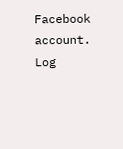Facebook account. Log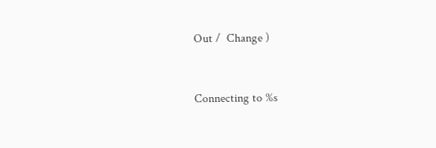Out /  Change )


Connecting to %s